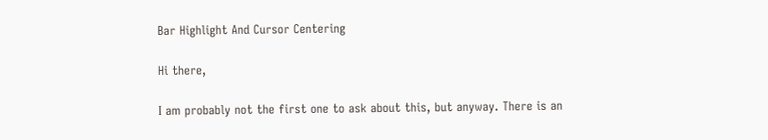Bar Highlight And Cursor Centering

Hi there,

I am probably not the first one to ask about this, but anyway. There is an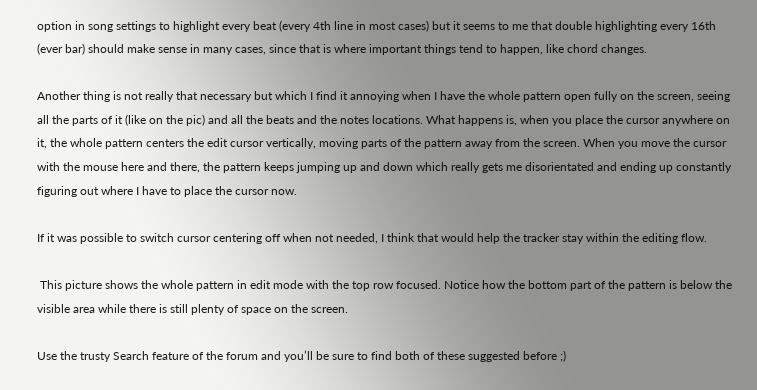option in song settings to highlight every beat (every 4th line in most cases) but it seems to me that double highlighting every 16th (ever bar) should make sense in many cases, since that is where important things tend to happen, like chord changes.

Another thing is not really that necessary but which I find it annoying when I have the whole pattern open fully on the screen, seeing all the parts of it (like on the pic) and all the beats and the notes locations. What happens is, when you place the cursor anywhere on it, the whole pattern centers the edit cursor vertically, moving parts of the pattern away from the screen. When you move the cursor with the mouse here and there, the pattern keeps jumping up and down which really gets me disorientated and ending up constantly figuring out where I have to place the cursor now.

If it was possible to switch cursor centering off when not needed, I think that would help the tracker stay within the editing flow.

 This picture shows the whole pattern in edit mode with the top row focused. Notice how the bottom part of the pattern is below the visible area while there is still plenty of space on the screen.

Use the trusty Search feature of the forum and you’ll be sure to find both of these suggested before ;)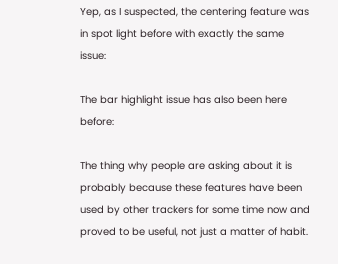Yep, as I suspected, the centering feature was in spot light before with exactly the same issue:

The bar highlight issue has also been here before:

The thing why people are asking about it is probably because these features have been used by other trackers for some time now and proved to be useful, not just a matter of habit.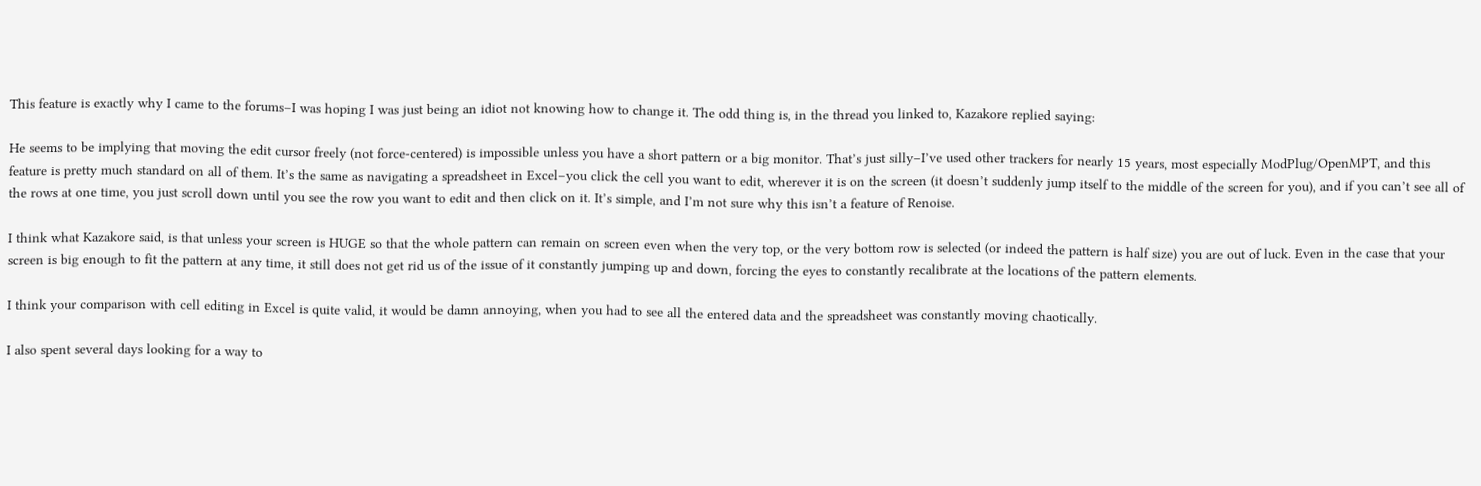This feature is exactly why I came to the forums–I was hoping I was just being an idiot not knowing how to change it. The odd thing is, in the thread you linked to, Kazakore replied saying:

He seems to be implying that moving the edit cursor freely (not force-centered) is impossible unless you have a short pattern or a big monitor. That’s just silly–I’ve used other trackers for nearly 15 years, most especially ModPlug/OpenMPT, and this feature is pretty much standard on all of them. It’s the same as navigating a spreadsheet in Excel–you click the cell you want to edit, wherever it is on the screen (it doesn’t suddenly jump itself to the middle of the screen for you), and if you can’t see all of the rows at one time, you just scroll down until you see the row you want to edit and then click on it. It’s simple, and I’m not sure why this isn’t a feature of Renoise.

I think what Kazakore said, is that unless your screen is HUGE so that the whole pattern can remain on screen even when the very top, or the very bottom row is selected (or indeed the pattern is half size) you are out of luck. Even in the case that your screen is big enough to fit the pattern at any time, it still does not get rid us of the issue of it constantly jumping up and down, forcing the eyes to constantly recalibrate at the locations of the pattern elements.

I think your comparison with cell editing in Excel is quite valid, it would be damn annoying, when you had to see all the entered data and the spreadsheet was constantly moving chaotically.

I also spent several days looking for a way to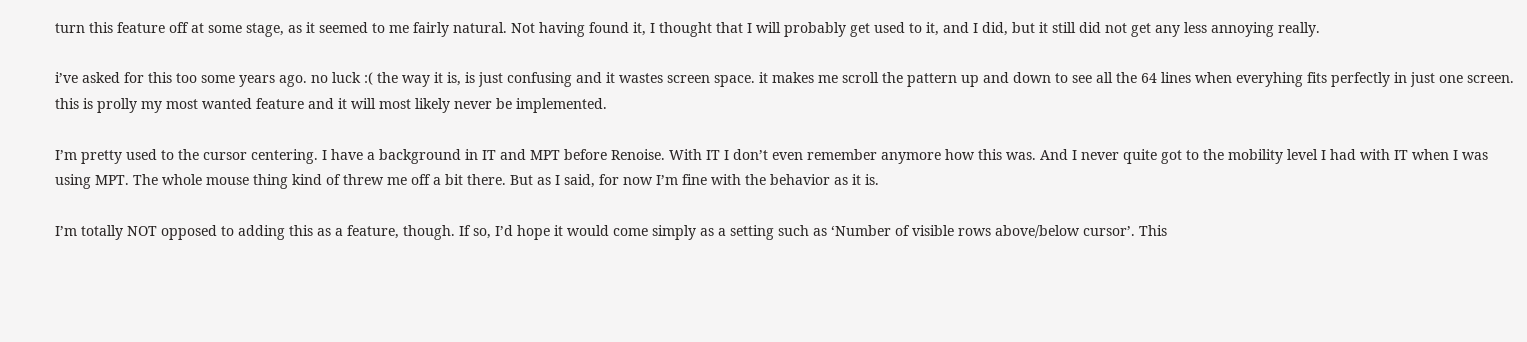turn this feature off at some stage, as it seemed to me fairly natural. Not having found it, I thought that I will probably get used to it, and I did, but it still did not get any less annoying really.

i’ve asked for this too some years ago. no luck :( the way it is, is just confusing and it wastes screen space. it makes me scroll the pattern up and down to see all the 64 lines when everyhing fits perfectly in just one screen. this is prolly my most wanted feature and it will most likely never be implemented.

I’m pretty used to the cursor centering. I have a background in IT and MPT before Renoise. With IT I don’t even remember anymore how this was. And I never quite got to the mobility level I had with IT when I was using MPT. The whole mouse thing kind of threw me off a bit there. But as I said, for now I’m fine with the behavior as it is.

I’m totally NOT opposed to adding this as a feature, though. If so, I’d hope it would come simply as a setting such as ‘Number of visible rows above/below cursor’. This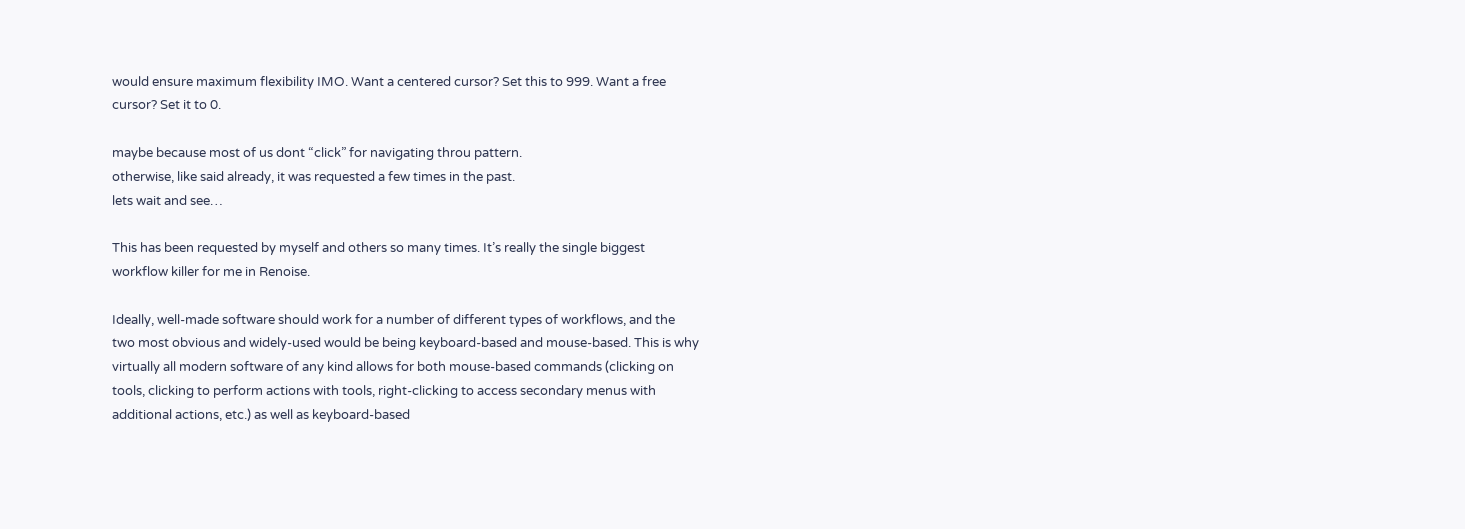would ensure maximum flexibility IMO. Want a centered cursor? Set this to 999. Want a free cursor? Set it to 0.

maybe because most of us dont “click” for navigating throu pattern.
otherwise, like said already, it was requested a few times in the past.
lets wait and see…

This has been requested by myself and others so many times. It’s really the single biggest workflow killer for me in Renoise.

Ideally, well-made software should work for a number of different types of workflows, and the two most obvious and widely-used would be being keyboard-based and mouse-based. This is why virtually all modern software of any kind allows for both mouse-based commands (clicking on tools, clicking to perform actions with tools, right-clicking to access secondary menus with additional actions, etc.) as well as keyboard-based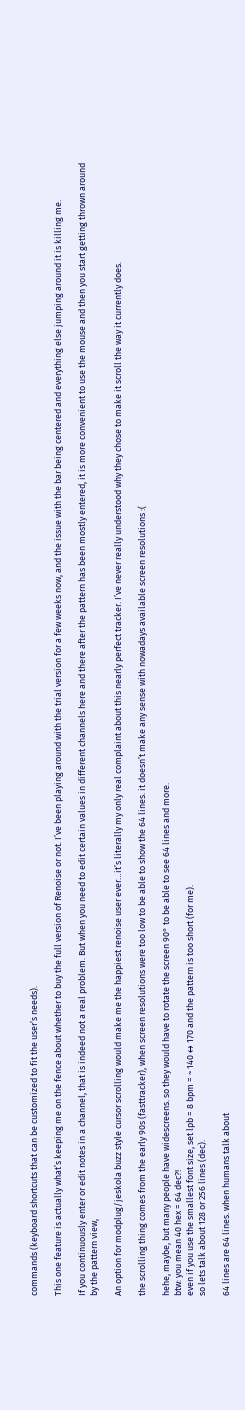commands (keyboard shortcuts that can be customized to fit the user’s needs).

This one feature is actually what’s keeping me on the fence about whether to buy the full version of Renoise or not. I’ve been playing around with the trial version for a few weeks now, and the issue with the bar being centered and everything else jumping around it is killing me.

If you continuously enter or edit notes in a channel, that is indeed not a real problem. But when you need to edit certain values in different channels here and there after the pattern has been mostly entered, it is more convenient to use the mouse and then you start getting thrown around by the pattern view,

An option for modplug/jeskola buzz style cursor scrolling would make me the happiest renoise user ever…it’s literally my only real complaint about this nearly perfect tracker. I’ve never really understood why they chose to make it scroll the way it currently does.

the scrolling thing comes from the early 90s (fasttracker), when screen resolutions were too low to be able to show the 64 lines. it doesn’t make any sense with nowadays available screen resolutions :(

hehe, maybe, but many people have widescreens. so they would have to rotate the screen 90° to be able to see 64 lines and more.
btw: you mean 40 hex = 64 dec?!
even if you use the smallest font size, set lpb = 8 bpm = ~ 140 ↔ 170 and the pattern is too short (for me).
so lets talk about 128 or 256 lines (dec).

64 lines are 64 lines. when humans talk about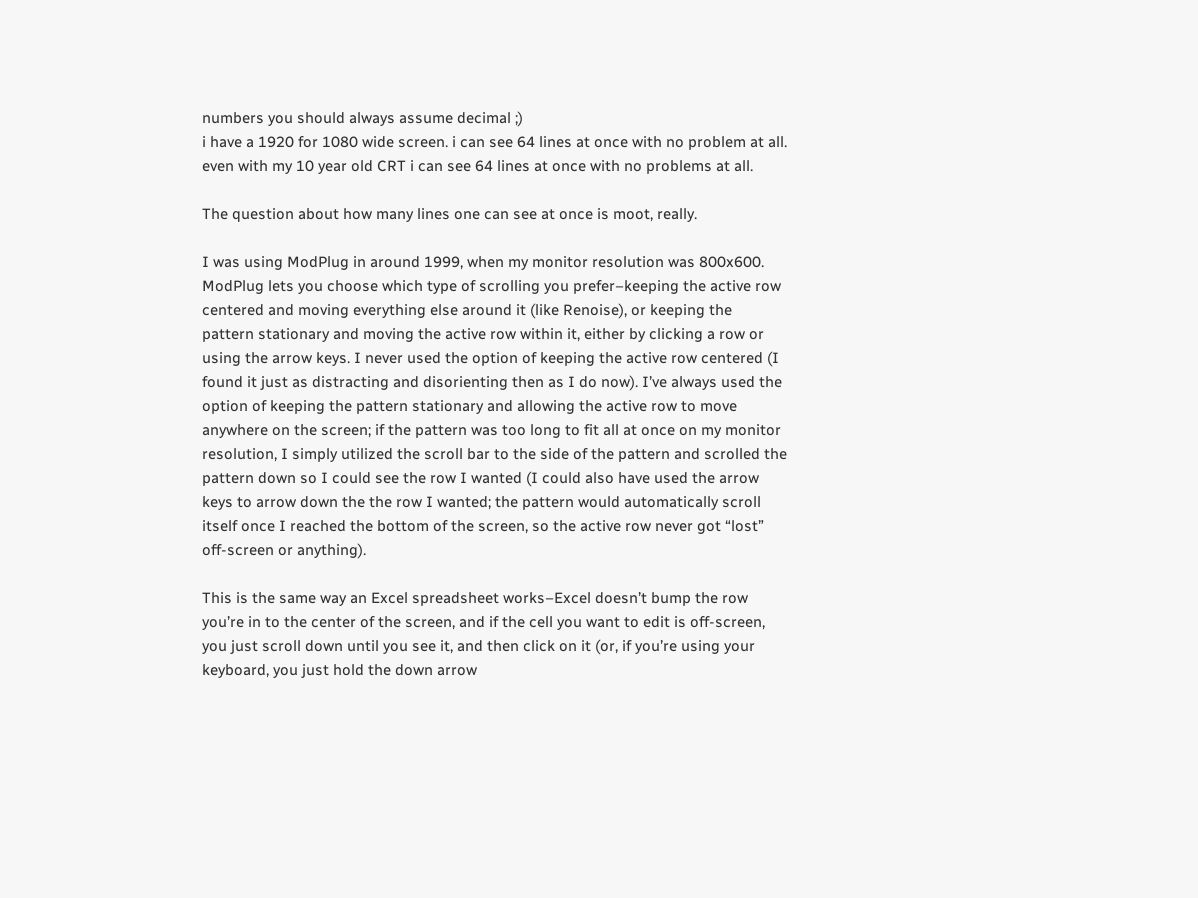numbers you should always assume decimal ;)
i have a 1920 for 1080 wide screen. i can see 64 lines at once with no problem at all. even with my 10 year old CRT i can see 64 lines at once with no problems at all.

The question about how many lines one can see at once is moot, really.

I was using ModPlug in around 1999, when my monitor resolution was 800x600. ModPlug lets you choose which type of scrolling you prefer–keeping the active row centered and moving everything else around it (like Renoise), or keeping the pattern stationary and moving the active row within it, either by clicking a row or using the arrow keys. I never used the option of keeping the active row centered (I found it just as distracting and disorienting then as I do now). I’ve always used the option of keeping the pattern stationary and allowing the active row to move anywhere on the screen; if the pattern was too long to fit all at once on my monitor resolution, I simply utilized the scroll bar to the side of the pattern and scrolled the pattern down so I could see the row I wanted (I could also have used the arrow keys to arrow down the the row I wanted; the pattern would automatically scroll itself once I reached the bottom of the screen, so the active row never got “lost” off-screen or anything).

This is the same way an Excel spreadsheet works–Excel doesn’t bump the row you’re in to the center of the screen, and if the cell you want to edit is off-screen, you just scroll down until you see it, and then click on it (or, if you’re using your keyboard, you just hold the down arrow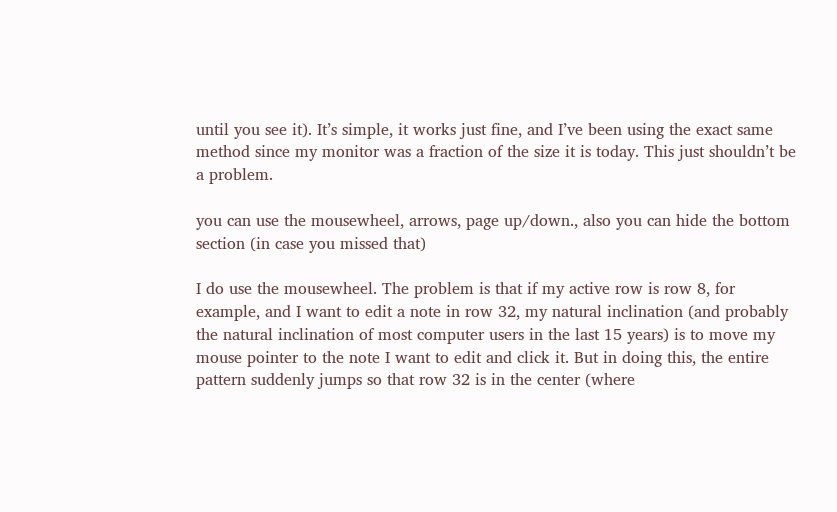until you see it). It’s simple, it works just fine, and I’ve been using the exact same method since my monitor was a fraction of the size it is today. This just shouldn’t be a problem.

you can use the mousewheel, arrows, page up/down., also you can hide the bottom section (in case you missed that)

I do use the mousewheel. The problem is that if my active row is row 8, for example, and I want to edit a note in row 32, my natural inclination (and probably the natural inclination of most computer users in the last 15 years) is to move my mouse pointer to the note I want to edit and click it. But in doing this, the entire pattern suddenly jumps so that row 32 is in the center (where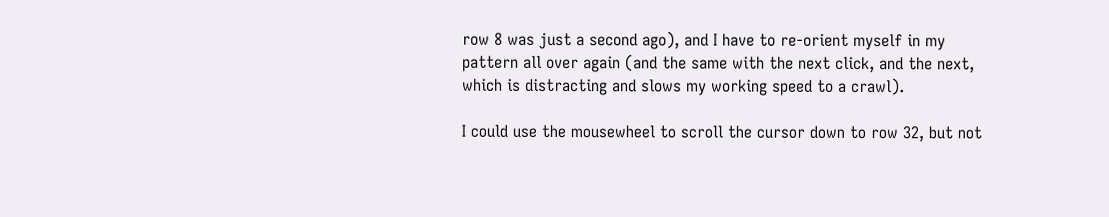row 8 was just a second ago), and I have to re-orient myself in my pattern all over again (and the same with the next click, and the next, which is distracting and slows my working speed to a crawl).

I could use the mousewheel to scroll the cursor down to row 32, but not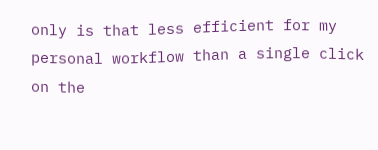only is that less efficient for my personal workflow than a single click on the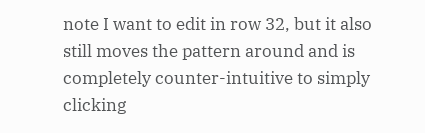note I want to edit in row 32, but it also still moves the pattern around and is completely counter-intuitive to simply clicking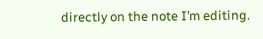directly on the note I’m editing.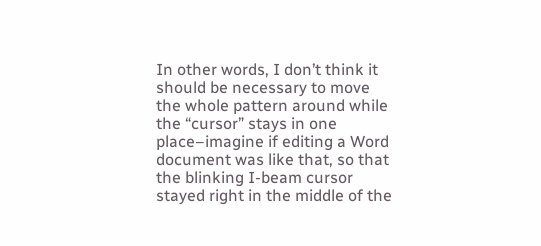In other words, I don’t think it should be necessary to move the whole pattern around while the “cursor” stays in one place–imagine if editing a Word document was like that, so that the blinking I-beam cursor stayed right in the middle of the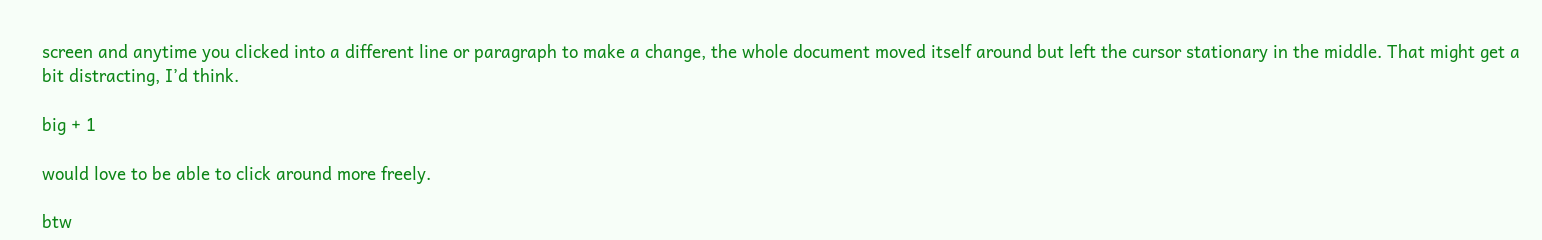screen and anytime you clicked into a different line or paragraph to make a change, the whole document moved itself around but left the cursor stationary in the middle. That might get a bit distracting, I’d think.

big + 1

would love to be able to click around more freely.

btw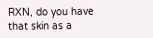RXN, do you have that skin as a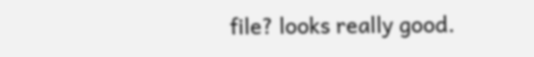file? looks really good.